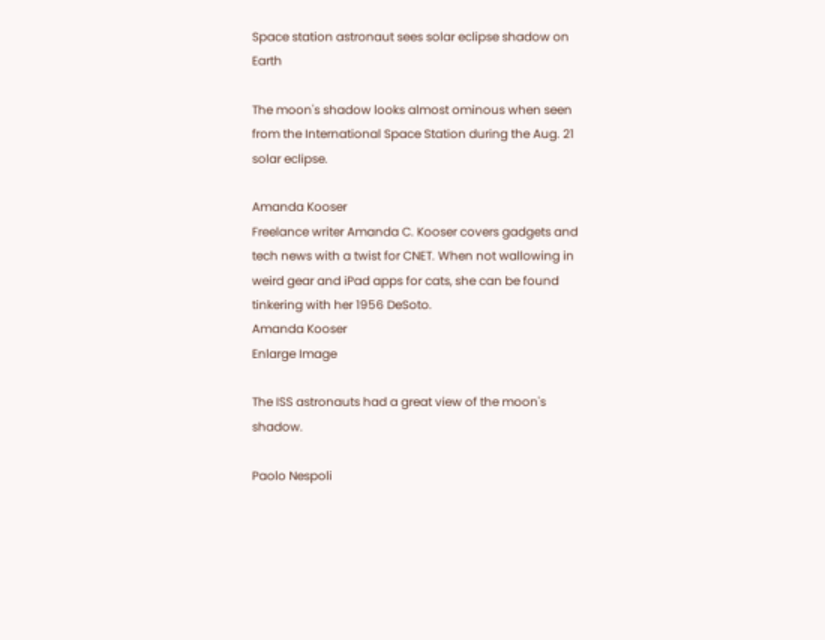Space station astronaut sees solar eclipse shadow on Earth

The moon's shadow looks almost ominous when seen from the International Space Station during the Aug. 21 solar eclipse.

Amanda Kooser
Freelance writer Amanda C. Kooser covers gadgets and tech news with a twist for CNET. When not wallowing in weird gear and iPad apps for cats, she can be found tinkering with her 1956 DeSoto.
Amanda Kooser
Enlarge Image

The ISS astronauts had a great view of the moon's shadow.

Paolo Nespoli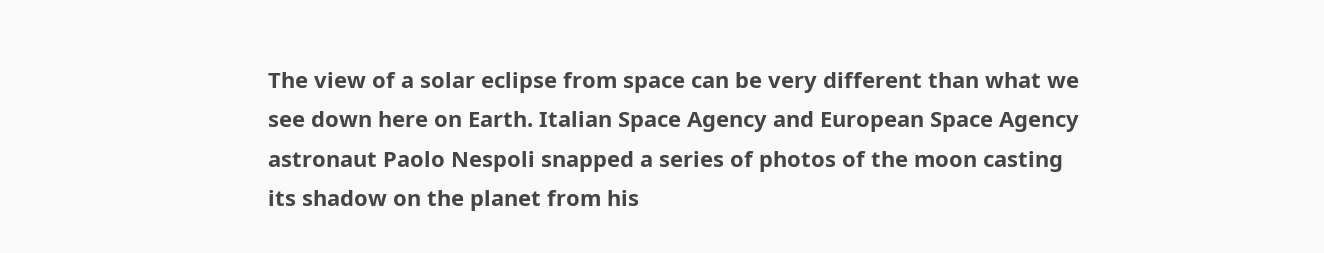The view of a solar eclipse from space can be very different than what we see down here on Earth. Italian Space Agency and European Space Agency astronaut Paolo Nespoli snapped a series of photos of the moon casting its shadow on the planet from his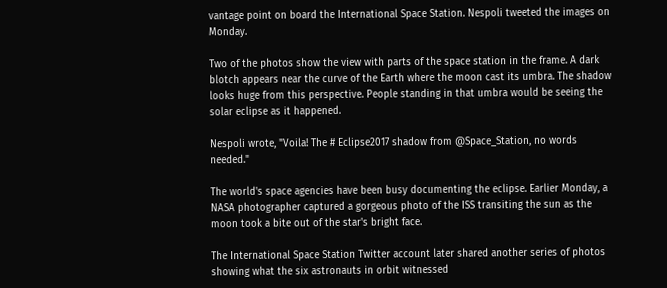vantage point on board the International Space Station. Nespoli tweeted the images on Monday.

Two of the photos show the view with parts of the space station in the frame. A dark blotch appears near the curve of the Earth where the moon cast its umbra. The shadow looks huge from this perspective. People standing in that umbra would be seeing the solar eclipse as it happened.

Nespoli wrote, "Voila! The # Eclipse2017 shadow from @Space_Station, no words needed."

The world's space agencies have been busy documenting the eclipse. Earlier Monday, a NASA photographer captured a gorgeous photo of the ISS transiting the sun as the moon took a bite out of the star's bright face.

The International Space Station Twitter account later shared another series of photos showing what the six astronauts in orbit witnessed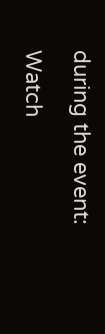during the event:

Watch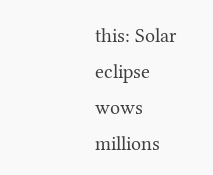this: Solar eclipse wows millions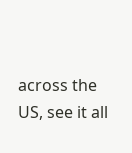across the US, see it all